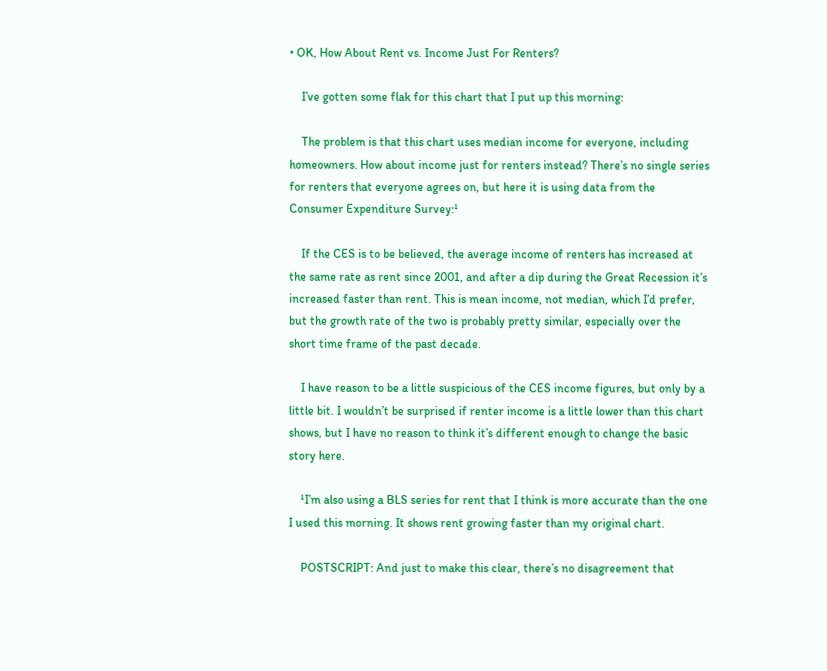• OK, How About Rent vs. Income Just For Renters?

    I’ve gotten some flak for this chart that I put up this morning:

    The problem is that this chart uses median income for everyone, including homeowners. How about income just for renters instead? There’s no single series for renters that everyone agrees on, but here it is using data from the Consumer Expenditure Survey:¹

    If the CES is to be believed, the average income of renters has increased at the same rate as rent since 2001, and after a dip during the Great Recession it’s increased faster than rent. This is mean income, not median, which I’d prefer, but the growth rate of the two is probably pretty similar, especially over the short time frame of the past decade.

    I have reason to be a little suspicious of the CES income figures, but only by a little bit. I wouldn’t be surprised if renter income is a little lower than this chart shows, but I have no reason to think it’s different enough to change the basic story here.

    ¹I’m also using a BLS series for rent that I think is more accurate than the one I used this morning. It shows rent growing faster than my original chart.

    POSTSCRIPT: And just to make this clear, there’s no disagreement that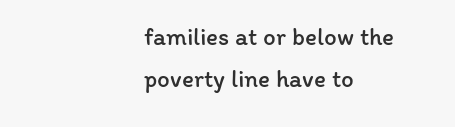families at or below the poverty line have to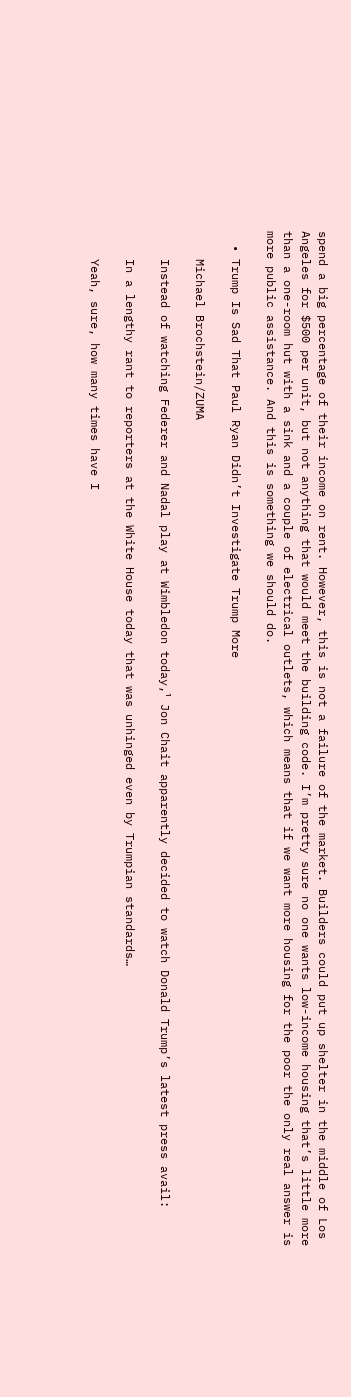spend a big percentage of their income on rent. However, this is not a failure of the market. Builders could put up shelter in the middle of Los Angeles for $500 per unit, but not anything that would meet the building code. I’m pretty sure no one wants low-income housing that’s little more than a one-room hut with a sink and a couple of electrical outlets, which means that if we want more housing for the poor the only real answer is more public assistance. And this is something we should do.

  • Trump Is Sad That Paul Ryan Didn’t Investigate Trump More

    Michael Brochstein/ZUMA

    Instead of watching Federer and Nadal play at Wimbledon today,¹ Jon Chait apparently decided to watch Donald Trump’s latest press avail:

    In a lengthy rant to reporters at the White House today that was unhinged even by Trumpian standards…

    Yeah, sure, how many times have I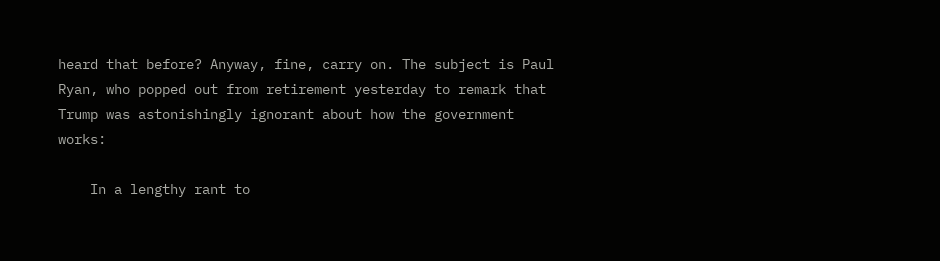heard that before? Anyway, fine, carry on. The subject is Paul Ryan, who popped out from retirement yesterday to remark that Trump was astonishingly ignorant about how the government works:

    In a lengthy rant to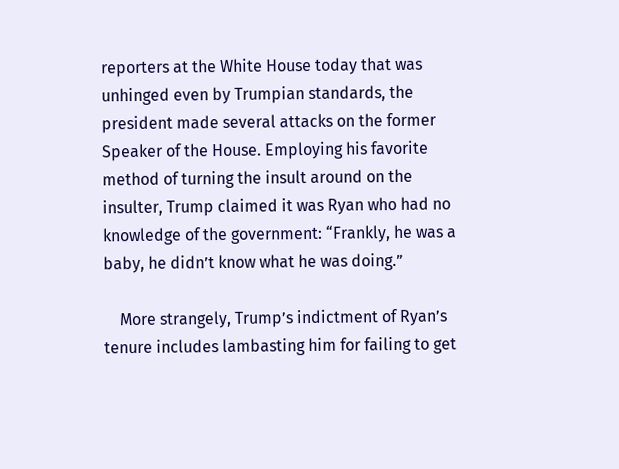reporters at the White House today that was unhinged even by Trumpian standards, the president made several attacks on the former Speaker of the House. Employing his favorite method of turning the insult around on the insulter, Trump claimed it was Ryan who had no knowledge of the government: “Frankly, he was a baby, he didn’t know what he was doing.”

    More strangely, Trump’s indictment of Ryan’s tenure includes lambasting him for failing to get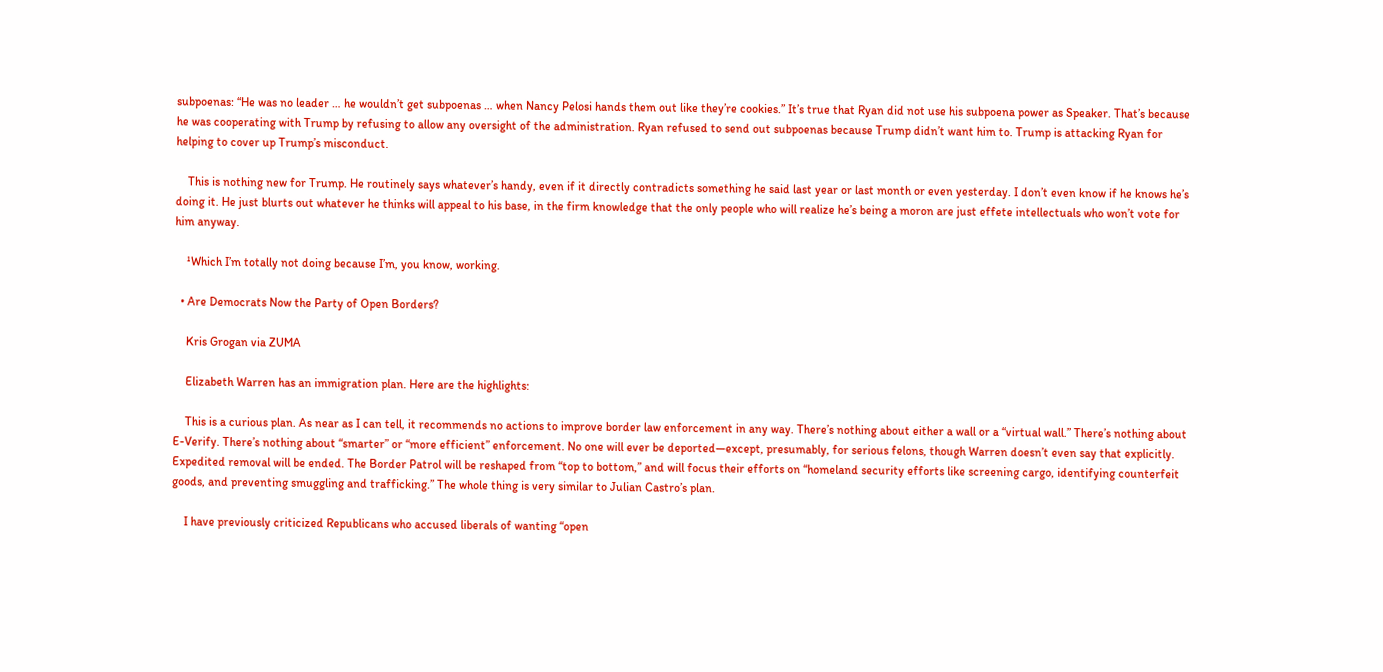subpoenas: “He was no leader … he wouldn’t get subpoenas … when Nancy Pelosi hands them out like they’re cookies.” It’s true that Ryan did not use his subpoena power as Speaker. That’s because he was cooperating with Trump by refusing to allow any oversight of the administration. Ryan refused to send out subpoenas because Trump didn’t want him to. Trump is attacking Ryan for helping to cover up Trump’s misconduct.

    This is nothing new for Trump. He routinely says whatever’s handy, even if it directly contradicts something he said last year or last month or even yesterday. I don’t even know if he knows he’s doing it. He just blurts out whatever he thinks will appeal to his base, in the firm knowledge that the only people who will realize he’s being a moron are just effete intellectuals who won’t vote for him anyway.

    ¹Which I’m totally not doing because I’m, you know, working.

  • Are Democrats Now the Party of Open Borders?

    Kris Grogan via ZUMA

    Elizabeth Warren has an immigration plan. Here are the highlights:

    This is a curious plan. As near as I can tell, it recommends no actions to improve border law enforcement in any way. There’s nothing about either a wall or a “virtual wall.” There’s nothing about E-Verify. There’s nothing about “smarter” or “more efficient” enforcement. No one will ever be deported—except, presumably, for serious felons, though Warren doesn’t even say that explicitly. Expedited removal will be ended. The Border Patrol will be reshaped from “top to bottom,” and will focus their efforts on “homeland security efforts like screening cargo, identifying counterfeit goods, and preventing smuggling and trafficking.” The whole thing is very similar to Julian Castro’s plan.

    I have previously criticized Republicans who accused liberals of wanting “open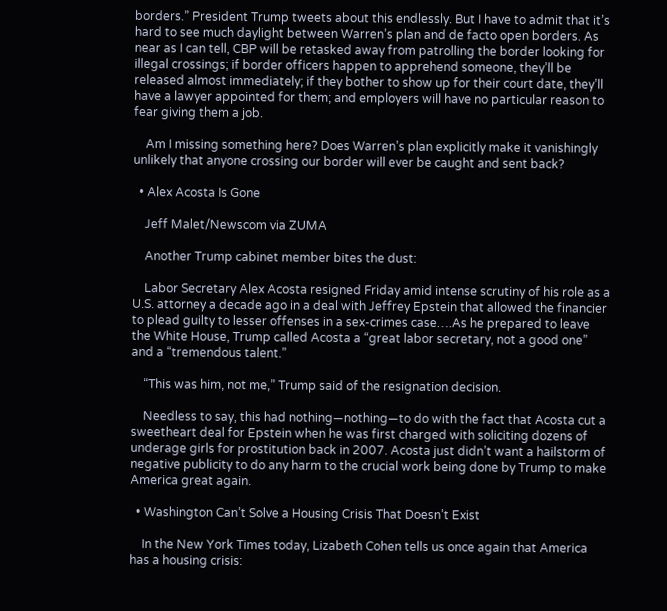borders.” President Trump tweets about this endlessly. But I have to admit that it’s hard to see much daylight between Warren’s plan and de facto open borders. As near as I can tell, CBP will be retasked away from patrolling the border looking for illegal crossings; if border officers happen to apprehend someone, they’ll be released almost immediately; if they bother to show up for their court date, they’ll have a lawyer appointed for them; and employers will have no particular reason to fear giving them a job.

    Am I missing something here? Does Warren’s plan explicitly make it vanishingly unlikely that anyone crossing our border will ever be caught and sent back?

  • Alex Acosta Is Gone

    Jeff Malet/Newscom via ZUMA

    Another Trump cabinet member bites the dust:

    Labor Secretary Alex Acosta resigned Friday amid intense scrutiny of his role as a U.S. attorney a decade ago in a deal with Jeffrey Epstein that allowed the financier to plead guilty to lesser offenses in a sex-crimes case….As he prepared to leave the White House, Trump called Acosta a “great labor secretary, not a good one” and a “tremendous talent.”

    “This was him, not me,” Trump said of the resignation decision.

    Needless to say, this had nothing—nothing—to do with the fact that Acosta cut a sweetheart deal for Epstein when he was first charged with soliciting dozens of underage girls for prostitution back in 2007. Acosta just didn’t want a hailstorm of negative publicity to do any harm to the crucial work being done by Trump to make America great again.

  • Washington Can’t Solve a Housing Crisis That Doesn’t Exist

    In the New York Times today, Lizabeth Cohen tells us once again that America has a housing crisis: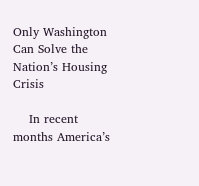Only Washington Can Solve the Nation’s Housing Crisis

    In recent months America’s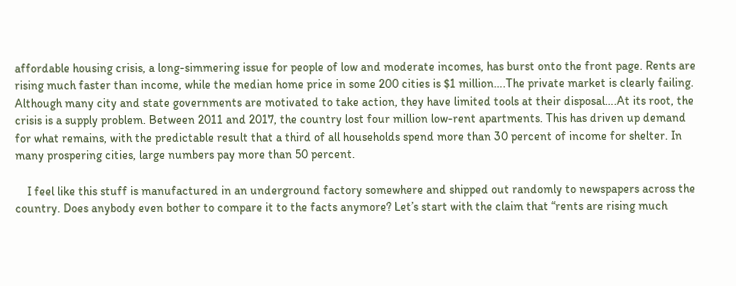affordable housing crisis, a long-simmering issue for people of low and moderate incomes, has burst onto the front page. Rents are rising much faster than income, while the median home price in some 200 cities is $1 million….The private market is clearly failing. Although many city and state governments are motivated to take action, they have limited tools at their disposal….At its root, the crisis is a supply problem. Between 2011 and 2017, the country lost four million low-rent apartments. This has driven up demand for what remains, with the predictable result that a third of all households spend more than 30 percent of income for shelter. In many prospering cities, large numbers pay more than 50 percent.

    I feel like this stuff is manufactured in an underground factory somewhere and shipped out randomly to newspapers across the country. Does anybody even bother to compare it to the facts anymore? Let’s start with the claim that “rents are rising much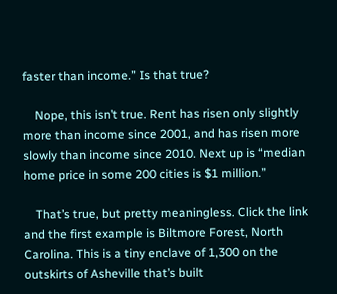faster than income.” Is that true?

    Nope, this isn’t true. Rent has risen only slightly more than income since 2001, and has risen more slowly than income since 2010. Next up is “median home price in some 200 cities is $1 million.”

    That’s true, but pretty meaningless. Click the link and the first example is Biltmore Forest, North Carolina. This is a tiny enclave of 1,300 on the outskirts of Asheville that’s built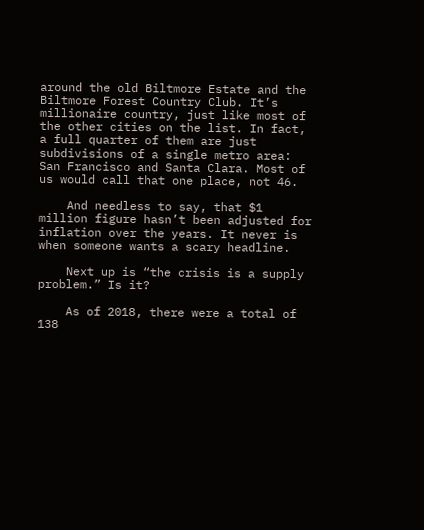around the old Biltmore Estate and the Biltmore Forest Country Club. It’s millionaire country, just like most of the other cities on the list. In fact, a full quarter of them are just subdivisions of a single metro area: San Francisco and Santa Clara. Most of us would call that one place, not 46.

    And needless to say, that $1 million figure hasn’t been adjusted for inflation over the years. It never is when someone wants a scary headline.

    Next up is “the crisis is a supply problem.” Is it?

    As of 2018, there were a total of 138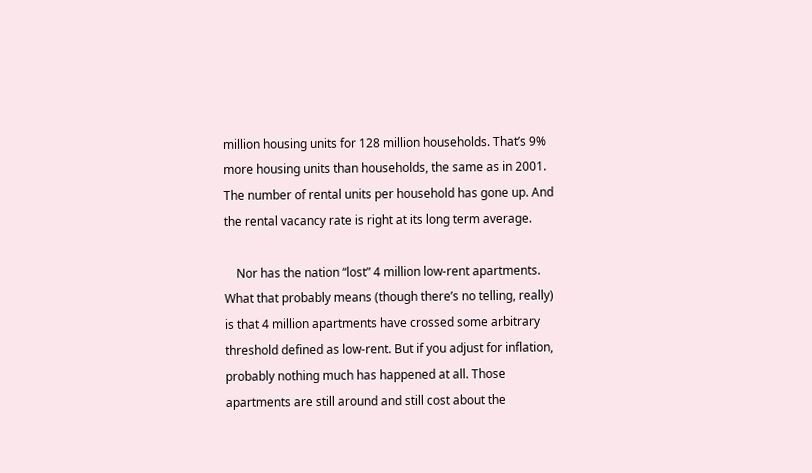million housing units for 128 million households. That’s 9% more housing units than households, the same as in 2001. The number of rental units per household has gone up. And the rental vacancy rate is right at its long term average.

    Nor has the nation “lost” 4 million low-rent apartments. What that probably means (though there’s no telling, really) is that 4 million apartments have crossed some arbitrary threshold defined as low-rent. But if you adjust for inflation, probably nothing much has happened at all. Those apartments are still around and still cost about the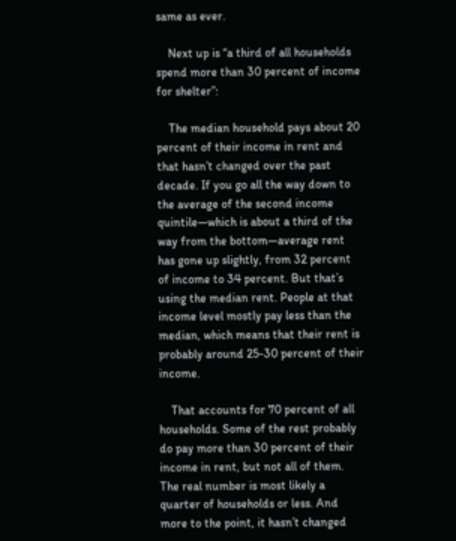same as ever.

    Next up is “a third of all households spend more than 30 percent of income for shelter”:

    The median household pays about 20 percent of their income in rent and that hasn’t changed over the past decade. If you go all the way down to the average of the second income quintile—which is about a third of the way from the bottom—average rent has gone up slightly, from 32 percent of income to 34 percent. But that’s using the median rent. People at that income level mostly pay less than the median, which means that their rent is probably around 25-30 percent of their income.

    That accounts for 70 percent of all households. Some of the rest probably do pay more than 30 percent of their income in rent, but not all of them. The real number is most likely a quarter of households or less. And more to the point, it hasn’t changed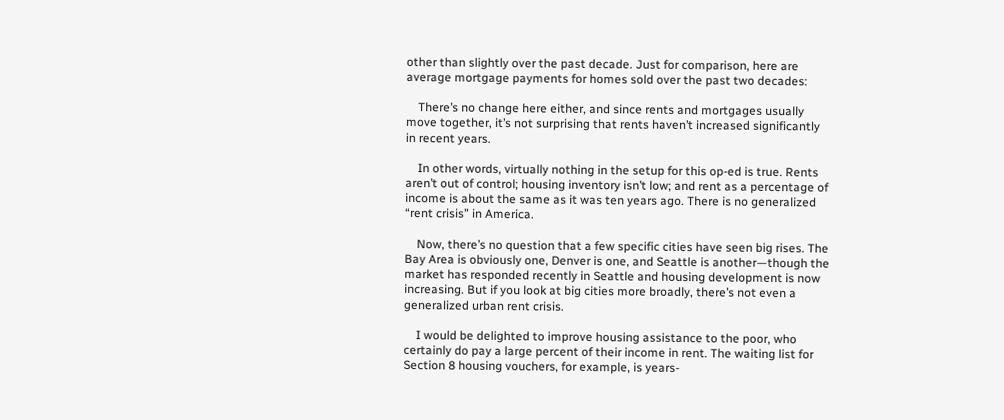other than slightly over the past decade. Just for comparison, here are average mortgage payments for homes sold over the past two decades:

    There’s no change here either, and since rents and mortgages usually move together, it’s not surprising that rents haven’t increased significantly in recent years.

    In other words, virtually nothing in the setup for this op-ed is true. Rents aren’t out of control; housing inventory isn’t low; and rent as a percentage of income is about the same as it was ten years ago. There is no generalized “rent crisis” in America.

    Now, there’s no question that a few specific cities have seen big rises. The Bay Area is obviously one, Denver is one, and Seattle is another—though the market has responded recently in Seattle and housing development is now increasing. But if you look at big cities more broadly, there’s not even a generalized urban rent crisis.

    I would be delighted to improve housing assistance to the poor, who certainly do pay a large percent of their income in rent. The waiting list for Section 8 housing vouchers, for example, is years-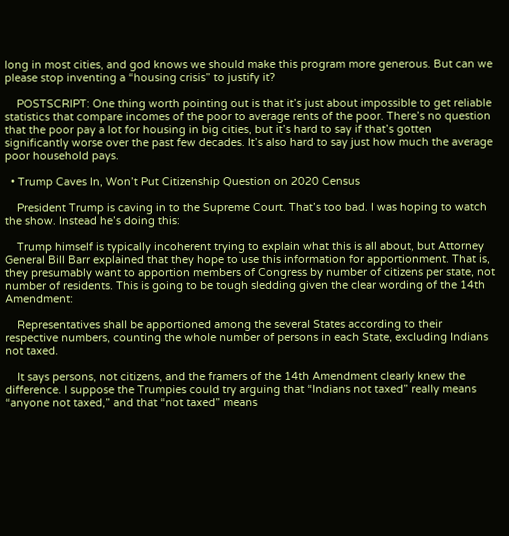long in most cities, and god knows we should make this program more generous. But can we please stop inventing a “housing crisis” to justify it?

    POSTSCRIPT: One thing worth pointing out is that it’s just about impossible to get reliable statistics that compare incomes of the poor to average rents of the poor. There’s no question that the poor pay a lot for housing in big cities, but it’s hard to say if that’s gotten significantly worse over the past few decades. It’s also hard to say just how much the average poor household pays.

  • Trump Caves In, Won’t Put Citizenship Question on 2020 Census

    President Trump is caving in to the Supreme Court. That’s too bad. I was hoping to watch the show. Instead he’s doing this:

    Trump himself is typically incoherent trying to explain what this is all about, but Attorney General Bill Barr explained that they hope to use this information for apportionment. That is, they presumably want to apportion members of Congress by number of citizens per state, not number of residents. This is going to be tough sledding given the clear wording of the 14th Amendment:

    Representatives shall be apportioned among the several States according to their respective numbers, counting the whole number of persons in each State, excluding Indians not taxed.

    It says persons, not citizens, and the framers of the 14th Amendment clearly knew the difference. I suppose the Trumpies could try arguing that “Indians not taxed” really means “anyone not taxed,” and that “not taxed” means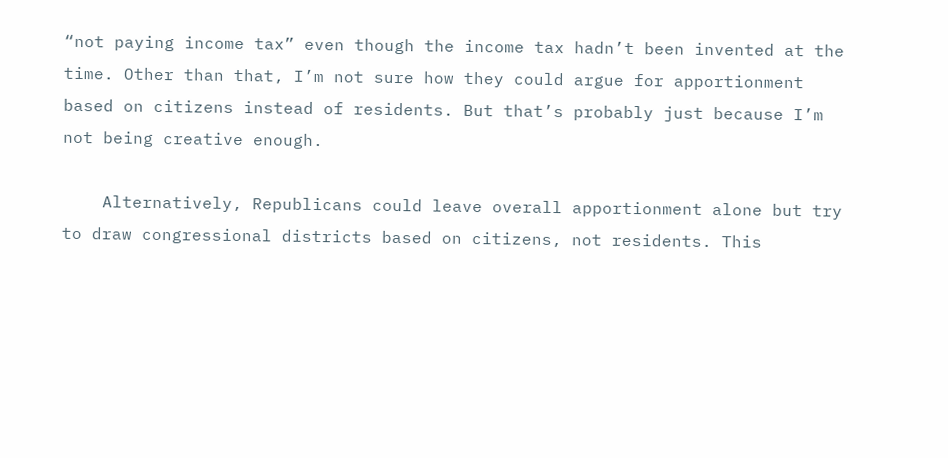“not paying income tax” even though the income tax hadn’t been invented at the time. Other than that, I’m not sure how they could argue for apportionment based on citizens instead of residents. But that’s probably just because I’m not being creative enough.

    Alternatively, Republicans could leave overall apportionment alone but try to draw congressional districts based on citizens, not residents. This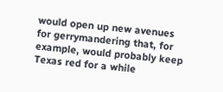would open up new avenues for gerrymandering that, for example, would probably keep Texas red for a while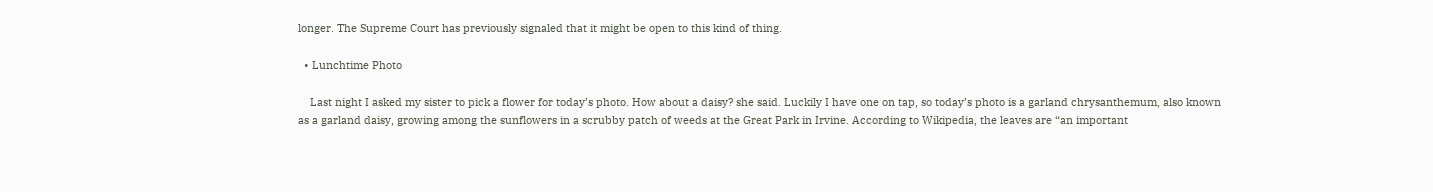longer. The Supreme Court has previously signaled that it might be open to this kind of thing.

  • Lunchtime Photo

    Last night I asked my sister to pick a flower for today’s photo. How about a daisy? she said. Luckily I have one on tap, so today’s photo is a garland chrysanthemum, also known as a garland daisy, growing among the sunflowers in a scrubby patch of weeds at the Great Park in Irvine. According to Wikipedia, the leaves are “an important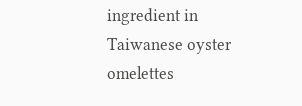ingredient in Taiwanese oyster omelettes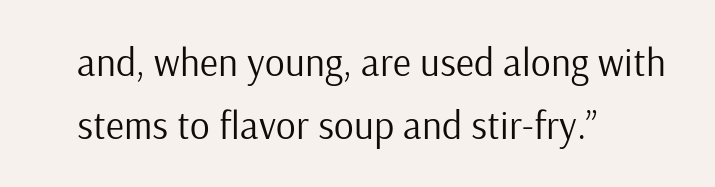and, when young, are used along with stems to flavor soup and stir-fry.”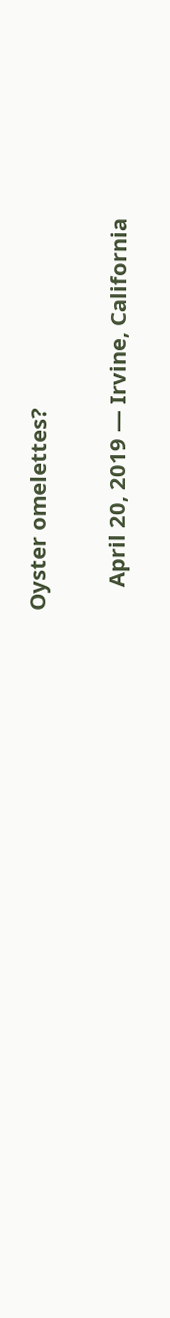Oyster omelettes?

    April 20, 2019 — Irvine, California